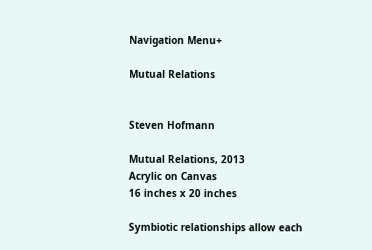Navigation Menu+

Mutual Relations


Steven Hofmann

Mutual Relations, 2013
Acrylic on Canvas
16 inches x 20 inches

Symbiotic relationships allow each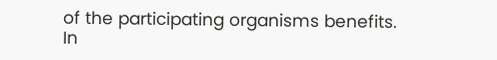of the participating organisms benefits. In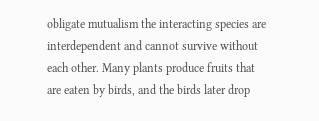obligate mutualism the interacting species are interdependent and cannot survive without each other. Many plants produce fruits that are eaten by birds, and the birds later drop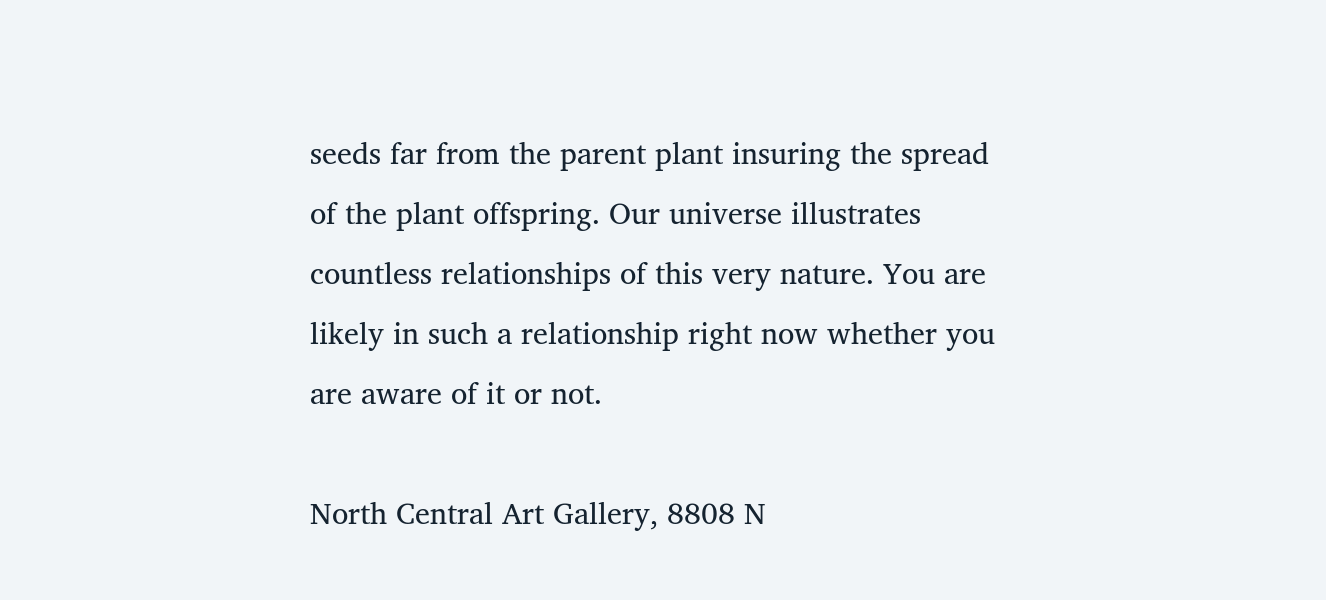seeds far from the parent plant insuring the spread of the plant offspring. Our universe illustrates countless relationships of this very nature. You are likely in such a relationship right now whether you are aware of it or not.

North Central Art Gallery, 8808 N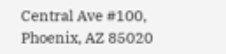Central Ave #100, Phoenix, AZ 85020